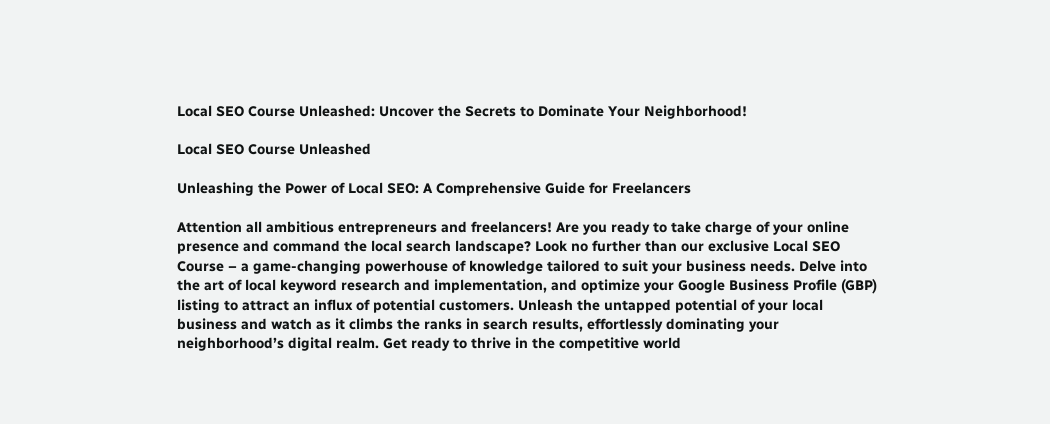Local SEO Course Unleashed: Uncover the Secrets to Dominate Your Neighborhood!

Local SEO Course Unleashed

Unleashing the Power of Local SEO: A Comprehensive Guide for Freelancers

Attention all ambitious entrepreneurs and freelancers! Are you ready to take charge of your online presence and command the local search landscape? Look no further than our exclusive Local SEO Course – a game-changing powerhouse of knowledge tailored to suit your business needs. Delve into the art of local keyword research and implementation, and optimize your Google Business Profile (GBP) listing to attract an influx of potential customers. Unleash the untapped potential of your local business and watch as it climbs the ranks in search results, effortlessly dominating your neighborhood’s digital realm. Get ready to thrive in the competitive world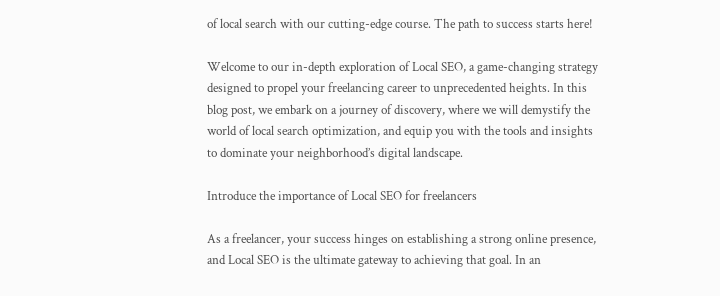of local search with our cutting-edge course. The path to success starts here!

Welcome to our in-depth exploration of Local SEO, a game-changing strategy designed to propel your freelancing career to unprecedented heights. In this blog post, we embark on a journey of discovery, where we will demystify the world of local search optimization, and equip you with the tools and insights to dominate your neighborhood’s digital landscape.

Introduce the importance of Local SEO for freelancers

As a freelancer, your success hinges on establishing a strong online presence, and Local SEO is the ultimate gateway to achieving that goal. In an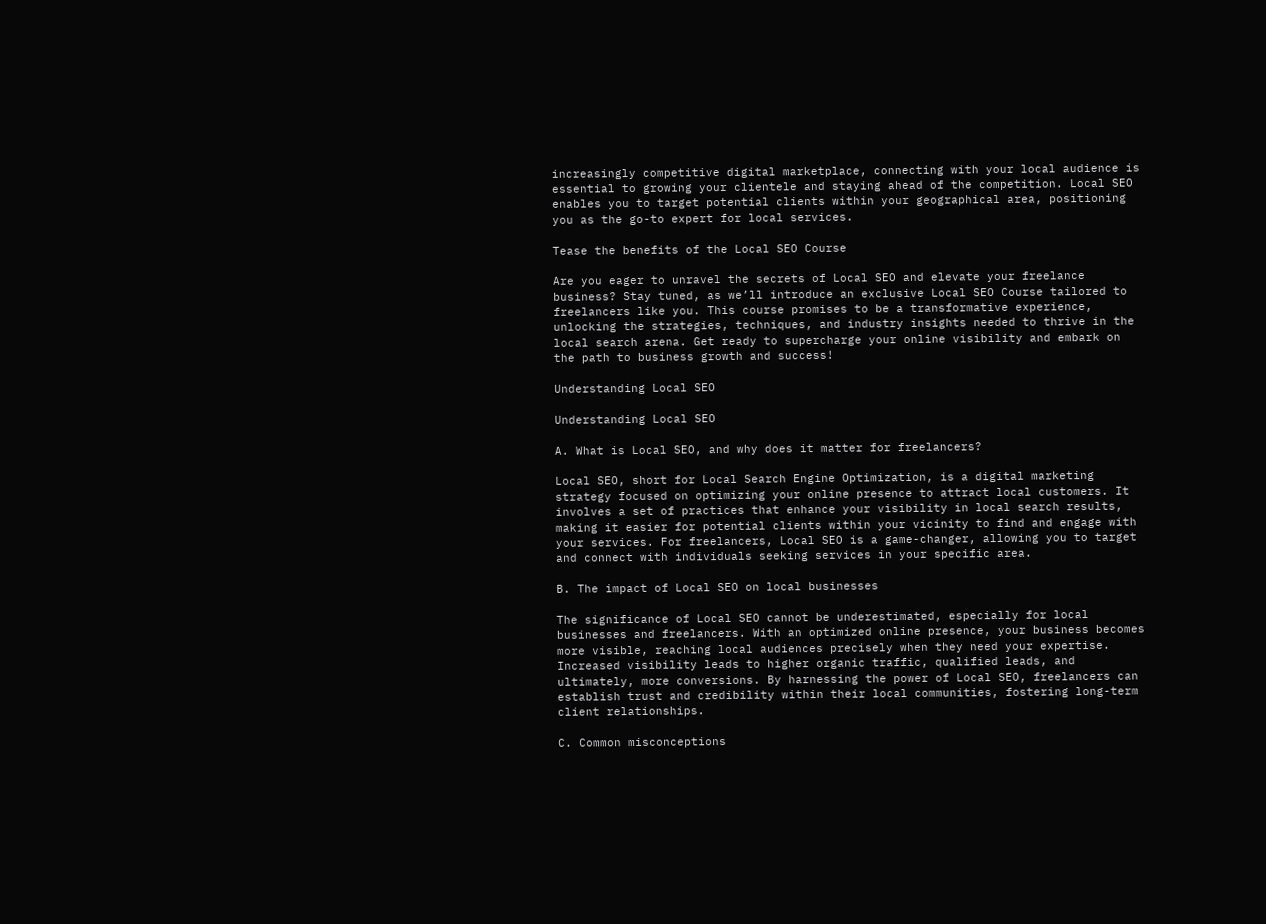increasingly competitive digital marketplace, connecting with your local audience is essential to growing your clientele and staying ahead of the competition. Local SEO enables you to target potential clients within your geographical area, positioning you as the go-to expert for local services.

Tease the benefits of the Local SEO Course

Are you eager to unravel the secrets of Local SEO and elevate your freelance business? Stay tuned, as we’ll introduce an exclusive Local SEO Course tailored to freelancers like you. This course promises to be a transformative experience, unlocking the strategies, techniques, and industry insights needed to thrive in the local search arena. Get ready to supercharge your online visibility and embark on the path to business growth and success!

Understanding Local SEO

Understanding Local SEO

A. What is Local SEO, and why does it matter for freelancers?

Local SEO, short for Local Search Engine Optimization, is a digital marketing strategy focused on optimizing your online presence to attract local customers. It involves a set of practices that enhance your visibility in local search results, making it easier for potential clients within your vicinity to find and engage with your services. For freelancers, Local SEO is a game-changer, allowing you to target and connect with individuals seeking services in your specific area.

B. The impact of Local SEO on local businesses

The significance of Local SEO cannot be underestimated, especially for local businesses and freelancers. With an optimized online presence, your business becomes more visible, reaching local audiences precisely when they need your expertise. Increased visibility leads to higher organic traffic, qualified leads, and ultimately, more conversions. By harnessing the power of Local SEO, freelancers can establish trust and credibility within their local communities, fostering long-term client relationships.

C. Common misconceptions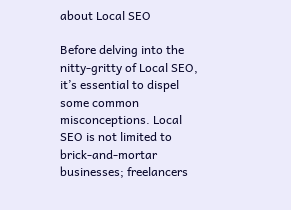about Local SEO

Before delving into the nitty-gritty of Local SEO, it’s essential to dispel some common misconceptions. Local SEO is not limited to brick-and-mortar businesses; freelancers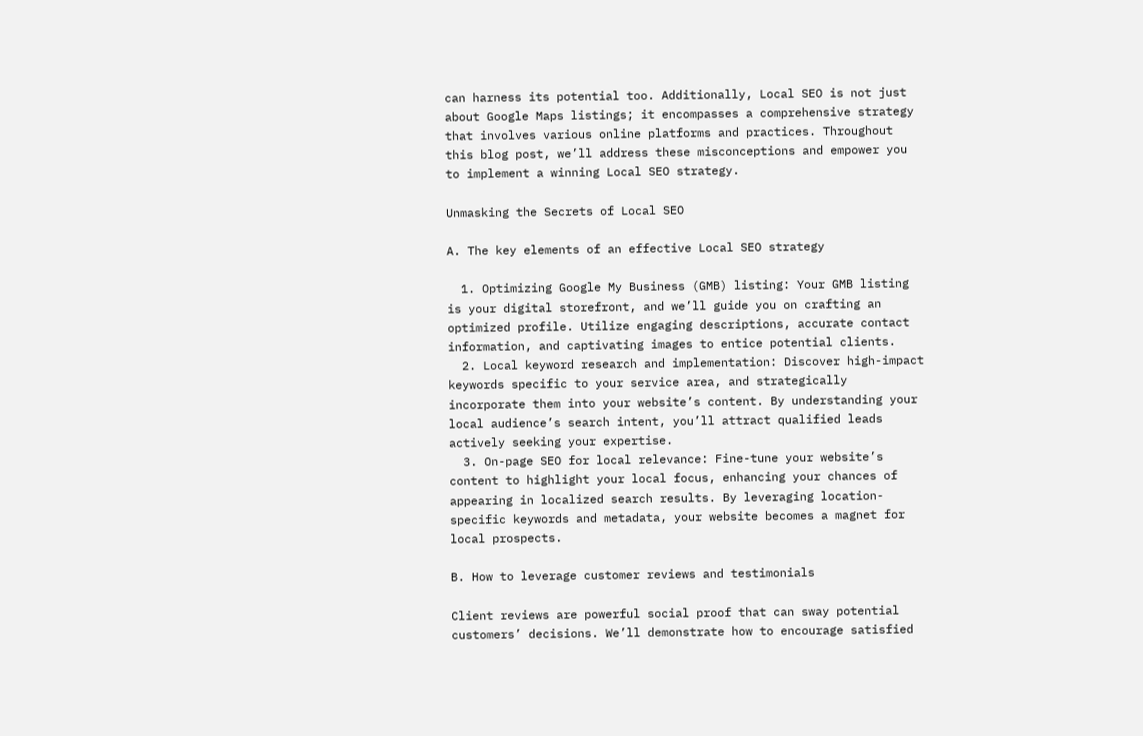can harness its potential too. Additionally, Local SEO is not just about Google Maps listings; it encompasses a comprehensive strategy that involves various online platforms and practices. Throughout this blog post, we’ll address these misconceptions and empower you to implement a winning Local SEO strategy.

Unmasking the Secrets of Local SEO

A. The key elements of an effective Local SEO strategy

  1. Optimizing Google My Business (GMB) listing: Your GMB listing is your digital storefront, and we’ll guide you on crafting an optimized profile. Utilize engaging descriptions, accurate contact information, and captivating images to entice potential clients.
  2. Local keyword research and implementation: Discover high-impact keywords specific to your service area, and strategically incorporate them into your website’s content. By understanding your local audience’s search intent, you’ll attract qualified leads actively seeking your expertise.
  3. On-page SEO for local relevance: Fine-tune your website’s content to highlight your local focus, enhancing your chances of appearing in localized search results. By leveraging location-specific keywords and metadata, your website becomes a magnet for local prospects.

B. How to leverage customer reviews and testimonials

Client reviews are powerful social proof that can sway potential customers’ decisions. We’ll demonstrate how to encourage satisfied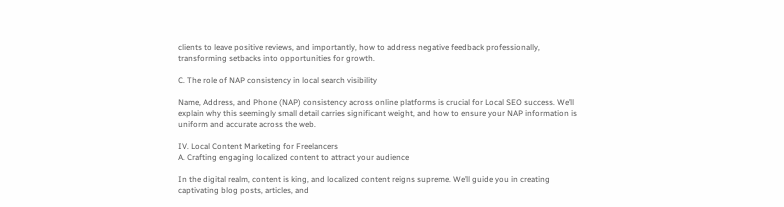clients to leave positive reviews, and importantly, how to address negative feedback professionally, transforming setbacks into opportunities for growth.

C. The role of NAP consistency in local search visibility

Name, Address, and Phone (NAP) consistency across online platforms is crucial for Local SEO success. We’ll explain why this seemingly small detail carries significant weight, and how to ensure your NAP information is uniform and accurate across the web.

IV. Local Content Marketing for Freelancers
A. Crafting engaging localized content to attract your audience

In the digital realm, content is king, and localized content reigns supreme. We’ll guide you in creating captivating blog posts, articles, and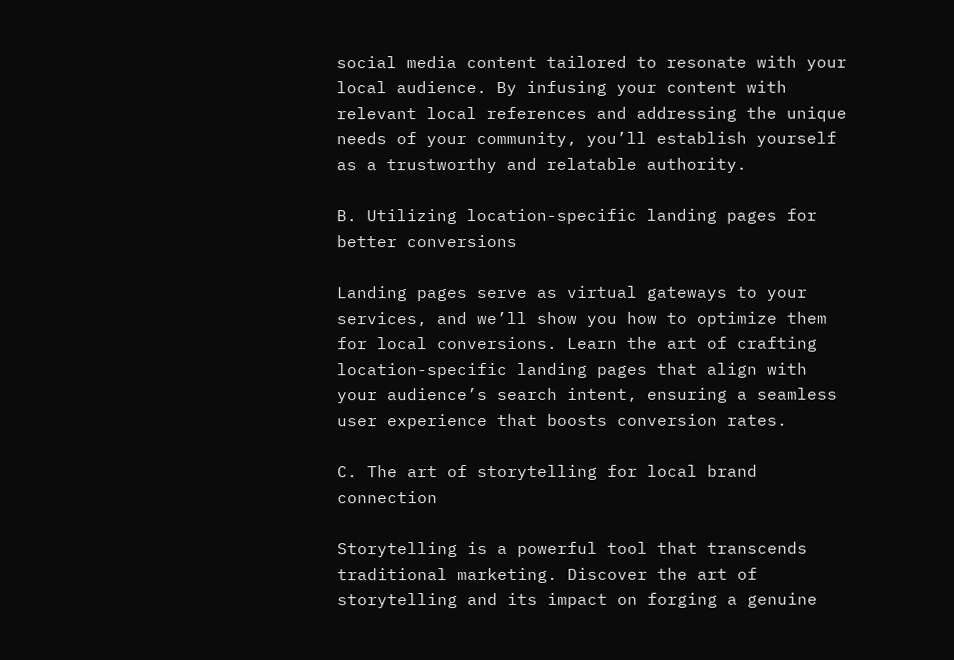social media content tailored to resonate with your local audience. By infusing your content with relevant local references and addressing the unique needs of your community, you’ll establish yourself as a trustworthy and relatable authority.

B. Utilizing location-specific landing pages for better conversions

Landing pages serve as virtual gateways to your services, and we’ll show you how to optimize them for local conversions. Learn the art of crafting location-specific landing pages that align with your audience’s search intent, ensuring a seamless user experience that boosts conversion rates.

C. The art of storytelling for local brand connection

Storytelling is a powerful tool that transcends traditional marketing. Discover the art of storytelling and its impact on forging a genuine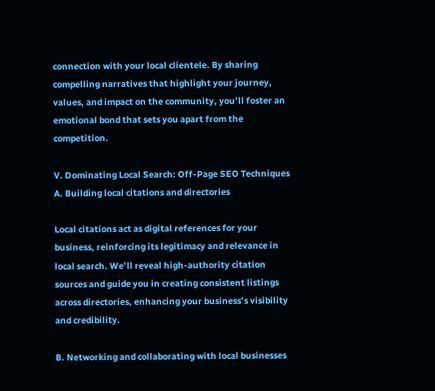connection with your local clientele. By sharing compelling narratives that highlight your journey, values, and impact on the community, you’ll foster an emotional bond that sets you apart from the competition.

V. Dominating Local Search: Off-Page SEO Techniques
A. Building local citations and directories

Local citations act as digital references for your business, reinforcing its legitimacy and relevance in local search. We’ll reveal high-authority citation sources and guide you in creating consistent listings across directories, enhancing your business’s visibility and credibility.

B. Networking and collaborating with local businesses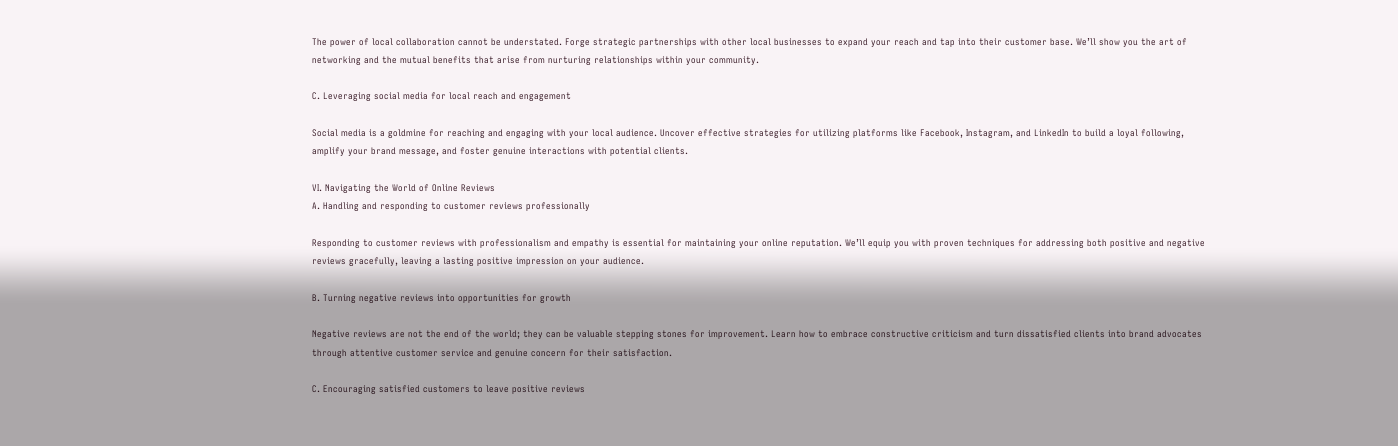The power of local collaboration cannot be understated. Forge strategic partnerships with other local businesses to expand your reach and tap into their customer base. We’ll show you the art of networking and the mutual benefits that arise from nurturing relationships within your community.

C. Leveraging social media for local reach and engagement

Social media is a goldmine for reaching and engaging with your local audience. Uncover effective strategies for utilizing platforms like Facebook, Instagram, and LinkedIn to build a loyal following, amplify your brand message, and foster genuine interactions with potential clients.

VI. Navigating the World of Online Reviews
A. Handling and responding to customer reviews professionally

Responding to customer reviews with professionalism and empathy is essential for maintaining your online reputation. We’ll equip you with proven techniques for addressing both positive and negative reviews gracefully, leaving a lasting positive impression on your audience.

B. Turning negative reviews into opportunities for growth

Negative reviews are not the end of the world; they can be valuable stepping stones for improvement. Learn how to embrace constructive criticism and turn dissatisfied clients into brand advocates through attentive customer service and genuine concern for their satisfaction.

C. Encouraging satisfied customers to leave positive reviews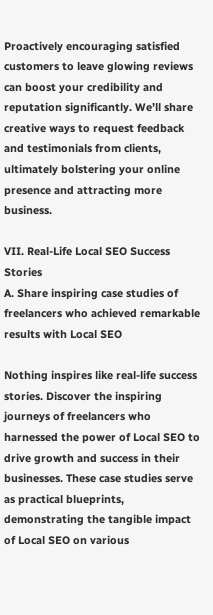Proactively encouraging satisfied customers to leave glowing reviews can boost your credibility and reputation significantly. We’ll share creative ways to request feedback and testimonials from clients, ultimately bolstering your online presence and attracting more business.

VII. Real-Life Local SEO Success Stories
A. Share inspiring case studies of freelancers who achieved remarkable results with Local SEO

Nothing inspires like real-life success stories. Discover the inspiring journeys of freelancers who harnessed the power of Local SEO to drive growth and success in their businesses. These case studies serve as practical blueprints, demonstrating the tangible impact of Local SEO on various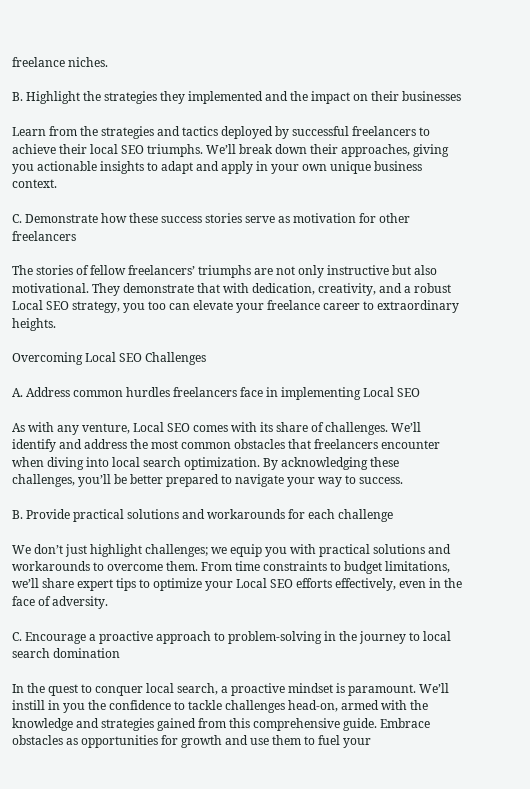freelance niches.

B. Highlight the strategies they implemented and the impact on their businesses

Learn from the strategies and tactics deployed by successful freelancers to achieve their local SEO triumphs. We’ll break down their approaches, giving you actionable insights to adapt and apply in your own unique business context.

C. Demonstrate how these success stories serve as motivation for other freelancers

The stories of fellow freelancers’ triumphs are not only instructive but also motivational. They demonstrate that with dedication, creativity, and a robust Local SEO strategy, you too can elevate your freelance career to extraordinary heights.

Overcoming Local SEO Challenges

A. Address common hurdles freelancers face in implementing Local SEO

As with any venture, Local SEO comes with its share of challenges. We’ll identify and address the most common obstacles that freelancers encounter when diving into local search optimization. By acknowledging these challenges, you’ll be better prepared to navigate your way to success.

B. Provide practical solutions and workarounds for each challenge

We don’t just highlight challenges; we equip you with practical solutions and workarounds to overcome them. From time constraints to budget limitations, we’ll share expert tips to optimize your Local SEO efforts effectively, even in the face of adversity.

C. Encourage a proactive approach to problem-solving in the journey to local search domination

In the quest to conquer local search, a proactive mindset is paramount. We’ll instill in you the confidence to tackle challenges head-on, armed with the knowledge and strategies gained from this comprehensive guide. Embrace obstacles as opportunities for growth and use them to fuel your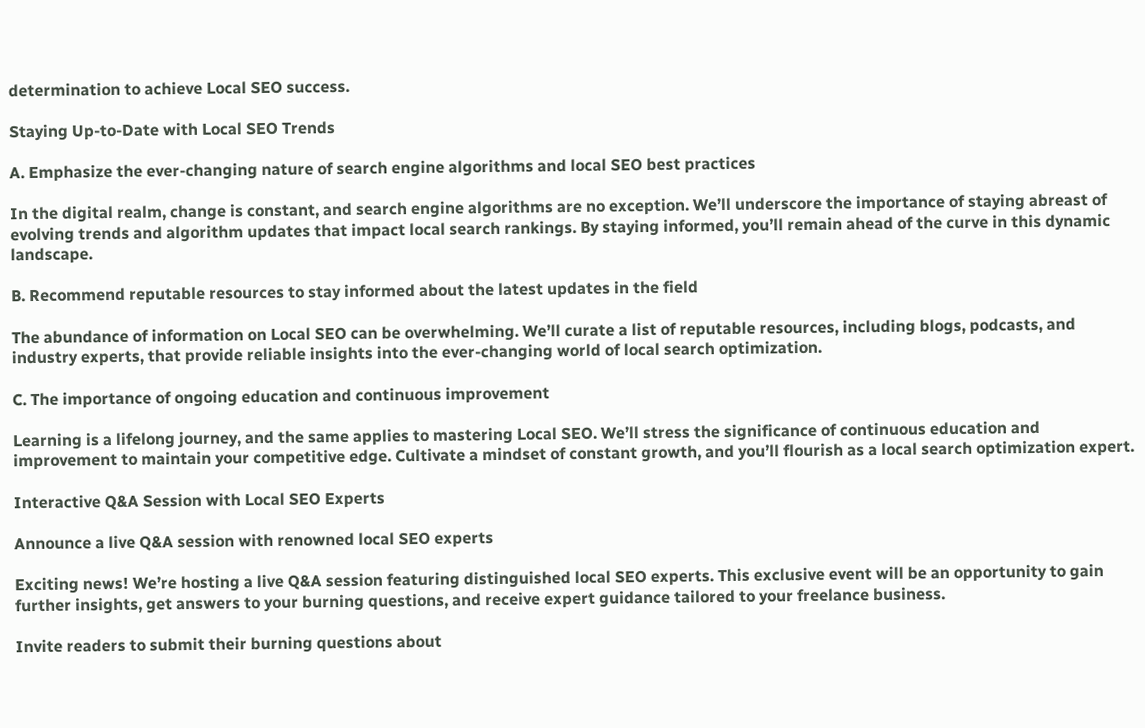determination to achieve Local SEO success.

Staying Up-to-Date with Local SEO Trends

A. Emphasize the ever-changing nature of search engine algorithms and local SEO best practices

In the digital realm, change is constant, and search engine algorithms are no exception. We’ll underscore the importance of staying abreast of evolving trends and algorithm updates that impact local search rankings. By staying informed, you’ll remain ahead of the curve in this dynamic landscape.

B. Recommend reputable resources to stay informed about the latest updates in the field

The abundance of information on Local SEO can be overwhelming. We’ll curate a list of reputable resources, including blogs, podcasts, and industry experts, that provide reliable insights into the ever-changing world of local search optimization.

C. The importance of ongoing education and continuous improvement

Learning is a lifelong journey, and the same applies to mastering Local SEO. We’ll stress the significance of continuous education and improvement to maintain your competitive edge. Cultivate a mindset of constant growth, and you’ll flourish as a local search optimization expert.

Interactive Q&A Session with Local SEO Experts

Announce a live Q&A session with renowned local SEO experts

Exciting news! We’re hosting a live Q&A session featuring distinguished local SEO experts. This exclusive event will be an opportunity to gain further insights, get answers to your burning questions, and receive expert guidance tailored to your freelance business.

Invite readers to submit their burning questions about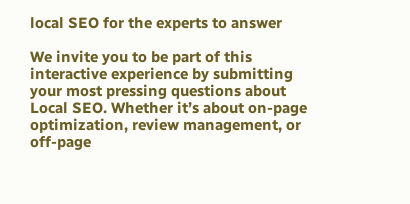local SEO for the experts to answer

We invite you to be part of this interactive experience by submitting your most pressing questions about Local SEO. Whether it’s about on-page optimization, review management, or off-page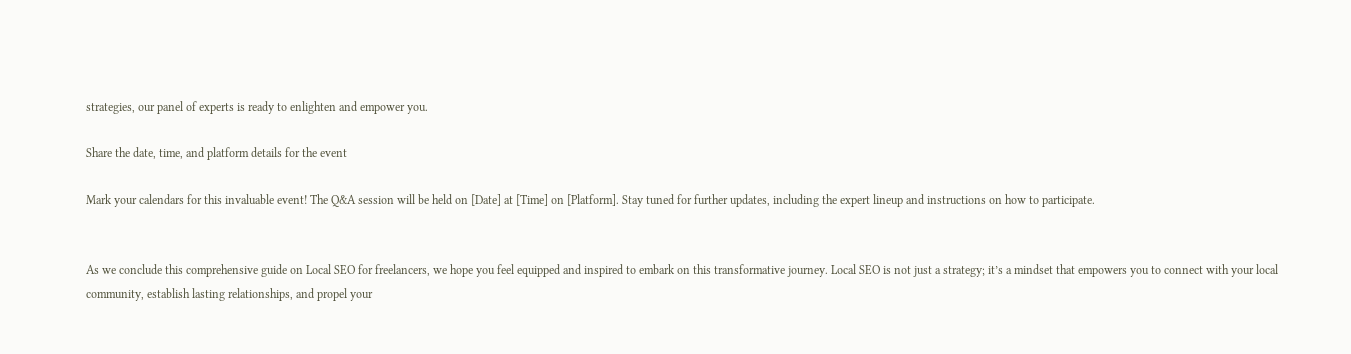strategies, our panel of experts is ready to enlighten and empower you.

Share the date, time, and platform details for the event

Mark your calendars for this invaluable event! The Q&A session will be held on [Date] at [Time] on [Platform]. Stay tuned for further updates, including the expert lineup and instructions on how to participate.


As we conclude this comprehensive guide on Local SEO for freelancers, we hope you feel equipped and inspired to embark on this transformative journey. Local SEO is not just a strategy; it’s a mindset that empowers you to connect with your local community, establish lasting relationships, and propel your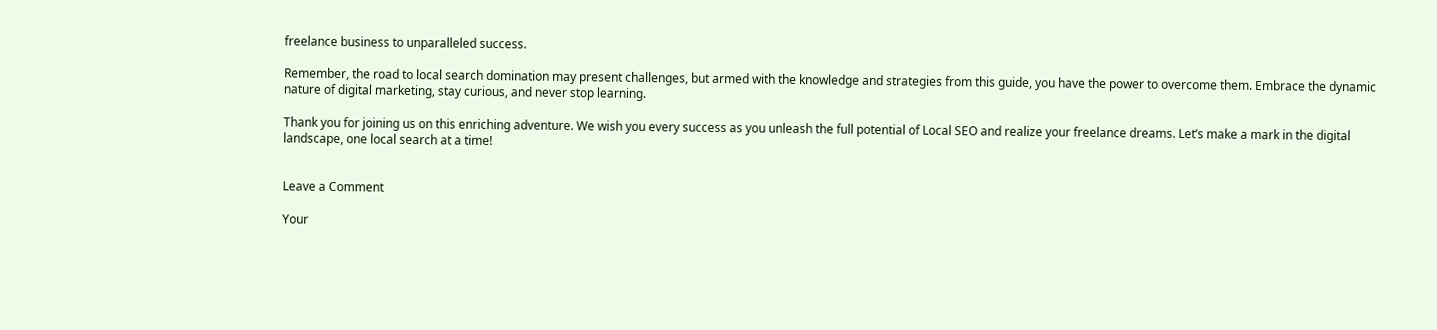freelance business to unparalleled success.

Remember, the road to local search domination may present challenges, but armed with the knowledge and strategies from this guide, you have the power to overcome them. Embrace the dynamic nature of digital marketing, stay curious, and never stop learning.

Thank you for joining us on this enriching adventure. We wish you every success as you unleash the full potential of Local SEO and realize your freelance dreams. Let’s make a mark in the digital landscape, one local search at a time!


Leave a Comment

Your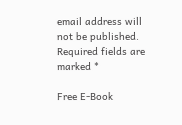email address will not be published. Required fields are marked *

Free E-Book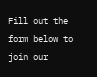Fill out the form below to join our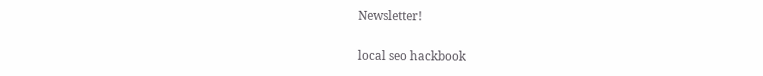Newsletter!

local seo hackbook